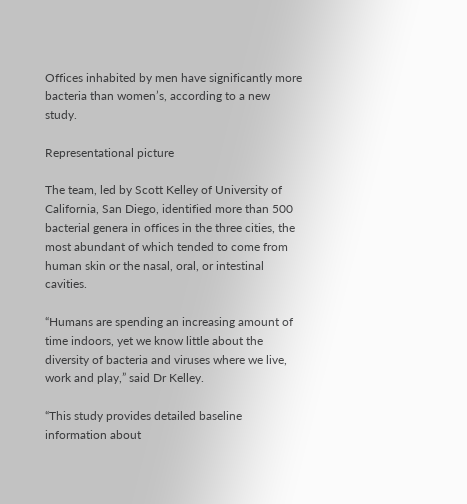Offices inhabited by men have significantly more bacteria than women’s, according to a new study.

Representational picture

The team, led by Scott Kelley of University of California, San Diego, identified more than 500 bacterial genera in offices in the three cities, the most abundant of which tended to come from human skin or the nasal, oral, or intestinal cavities.

“Humans are spending an increasing amount of time indoors, yet we know little about the diversity of bacteria and viruses where we live, work and play,” said Dr Kelley.

“This study provides detailed baseline information about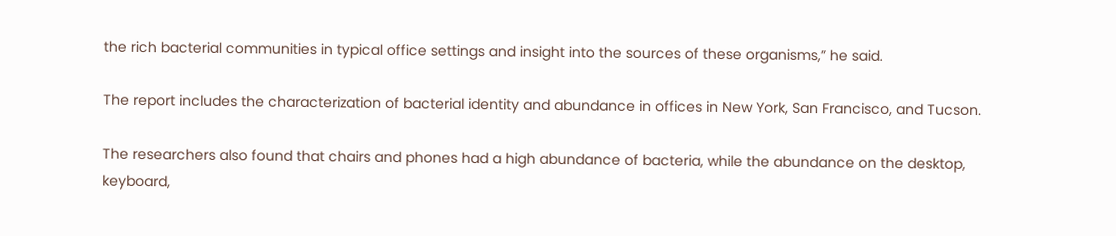the rich bacterial communities in typical office settings and insight into the sources of these organisms,” he said.

The report includes the characterization of bacterial identity and abundance in offices in New York, San Francisco, and Tucson.

The researchers also found that chairs and phones had a high abundance of bacteria, while the abundance on the desktop, keyboard,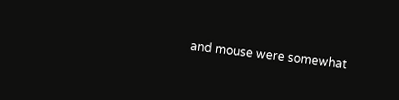and mouse were somewhat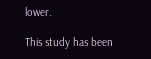lower.

This study has been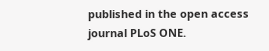published in the open access journal PLoS ONE.